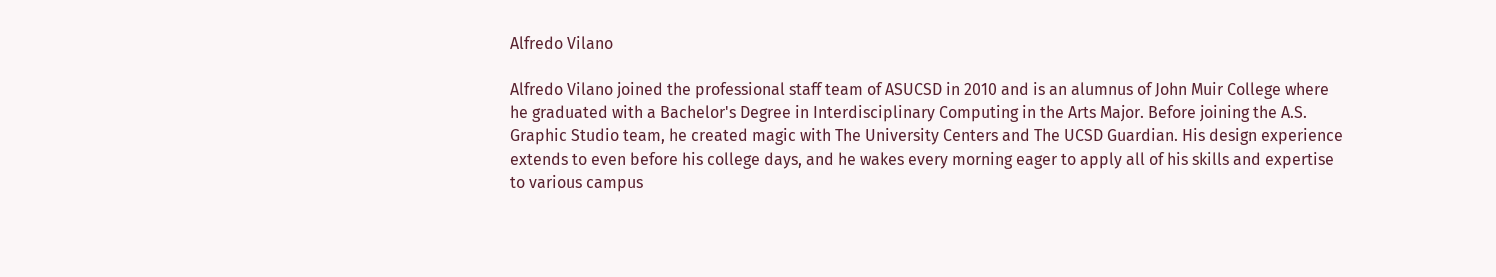Alfredo Vilano

Alfredo Vilano joined the professional staff team of ASUCSD in 2010 and is an alumnus of John Muir College where he graduated with a Bachelor's Degree in Interdisciplinary Computing in the Arts Major. Before joining the A.S. Graphic Studio team, he created magic with The University Centers and The UCSD Guardian. His design experience extends to even before his college days, and he wakes every morning eager to apply all of his skills and expertise to various campus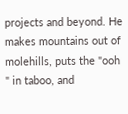projects and beyond. He makes mountains out of molehills, puts the "ooh " in taboo, and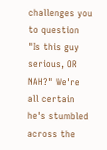challenges you to question "Is this guy serious, OR NAH?" We're all certain he's stumbled across the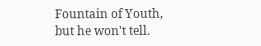Fountain of Youth, but he won't tell.